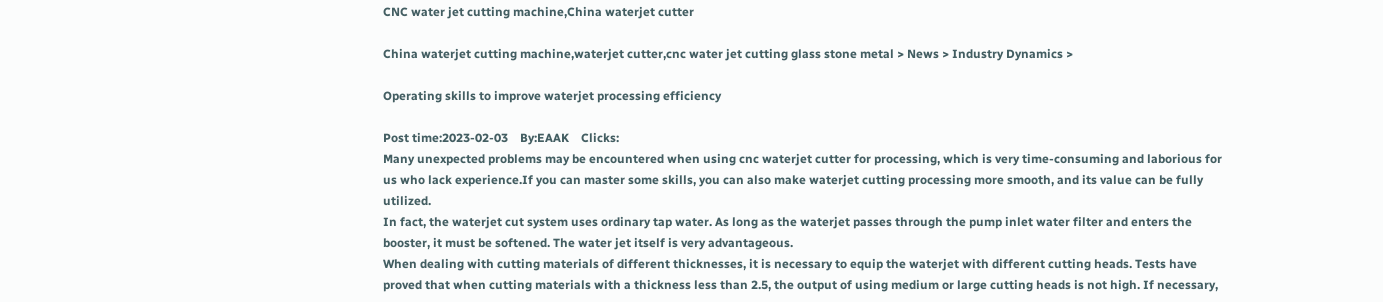CNC water jet cutting machine,China waterjet cutter

China waterjet cutting machine,waterjet cutter,cnc water jet cutting glass stone metal > News > Industry Dynamics >

Operating skills to improve waterjet processing efficiency

Post time:2023-02-03    By:EAAK    Clicks:
Many unexpected problems may be encountered when using cnc waterjet cutter for processing, which is very time-consuming and laborious for us who lack experience.If you can master some skills, you can also make waterjet cutting processing more smooth, and its value can be fully utilized.
In fact, the waterjet cut system uses ordinary tap water. As long as the waterjet passes through the pump inlet water filter and enters the booster, it must be softened. The water jet itself is very advantageous.
When dealing with cutting materials of different thicknesses, it is necessary to equip the waterjet with different cutting heads. Tests have proved that when cutting materials with a thickness less than 2.5, the output of using medium or large cutting heads is not high. If necessary,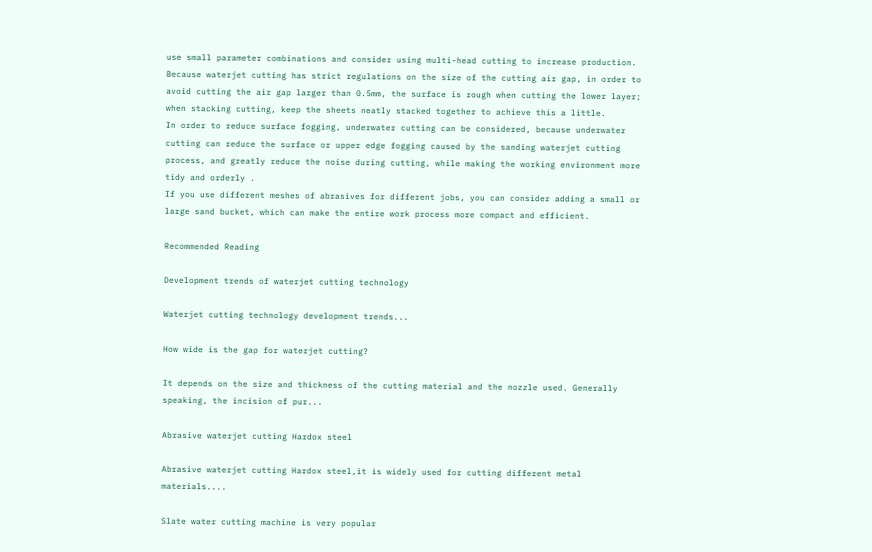use small parameter combinations and consider using multi-head cutting to increase production.
Because waterjet cutting has strict regulations on the size of the cutting air gap, in order to avoid cutting the air gap larger than 0.5mm, the surface is rough when cutting the lower layer; when stacking cutting, keep the sheets neatly stacked together to achieve this a little.
In order to reduce surface fogging, underwater cutting can be considered, because underwater cutting can reduce the surface or upper edge fogging caused by the sanding waterjet cutting process, and greatly reduce the noise during cutting, while making the working environment more tidy and orderly .
If you use different meshes of abrasives for different jobs, you can consider adding a small or large sand bucket, which can make the entire work process more compact and efficient.

Recommended Reading

Development trends of waterjet cutting technology

Waterjet cutting technology development trends...

How wide is the gap for waterjet cutting?

It depends on the size and thickness of the cutting material and the nozzle used. Generally speaking, the incision of pur...

Abrasive waterjet cutting Hardox steel

Abrasive waterjet cutting Hardox steel,it is widely used for cutting different metal materials....

Slate water cutting machine is very popular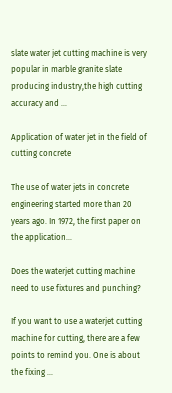slate water jet cutting machine is very popular in marble granite slate producing industry,the high cutting accuracy and ...

Application of water jet in the field of cutting concrete

The use of water jets in concrete engineering started more than 20 years ago. In 1972, the first paper on the application...

Does the waterjet cutting machine need to use fixtures and punching?

If you want to use a waterjet cutting machine for cutting, there are a few points to remind you. One is about the fixing ...